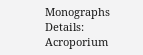Monographs Details: Acroporium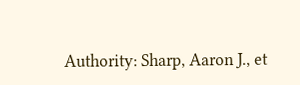Authority: Sharp, Aaron J., et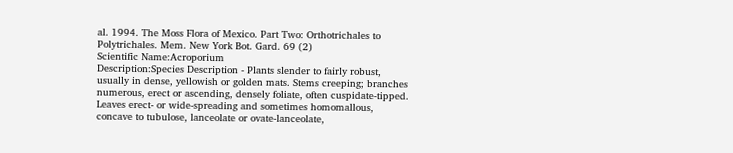al. 1994. The Moss Flora of Mexico. Part Two: Orthotrichales to Polytrichales. Mem. New York Bot. Gard. 69 (2)
Scientific Name:Acroporium
Description:Species Description - Plants slender to fairly robust, usually in dense, yellowish or golden mats. Stems creeping; branches numerous, erect or ascending, densely foliate, often cuspidate-tipped. Leaves erect- or wide-spreading and sometimes homomallous, concave to tubulose, lanceolate or ovate-lanceolate,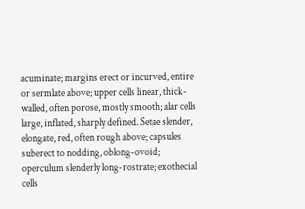acuminate; margins erect or incurved, entire or sermlate above; upper cells linear, thick-walled, often porose, mostly smooth; alar cells large, inflated, sharply defined. Setae slender, elongate, red, often rough above; capsules suberect to nodding, oblong-ovoid; operculum slenderly long-rostrate; exothecial cells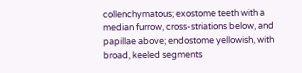collenchymatous; exostome teeth with a median furrow, cross-striations below, and papillae above; endostome yellowish, with broad, keeled segments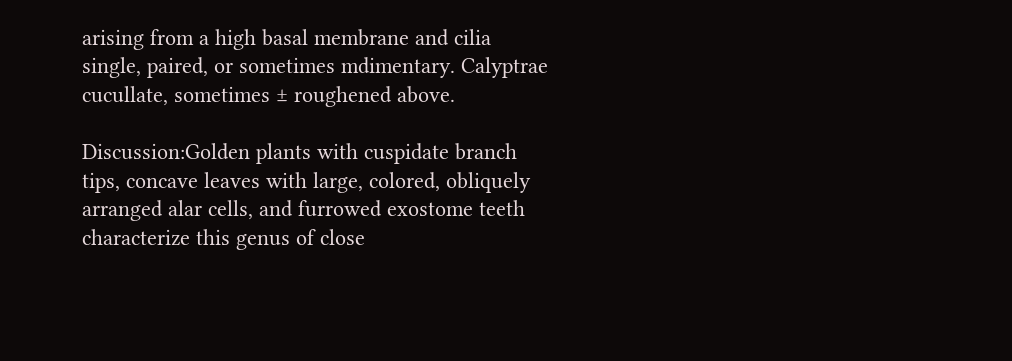arising from a high basal membrane and cilia single, paired, or sometimes mdimentary. Calyptrae cucullate, sometimes ± roughened above.

Discussion:Golden plants with cuspidate branch tips, concave leaves with large, colored, obliquely arranged alar cells, and furrowed exostome teeth characterize this genus of close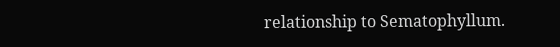relationship to Sematophyllum.